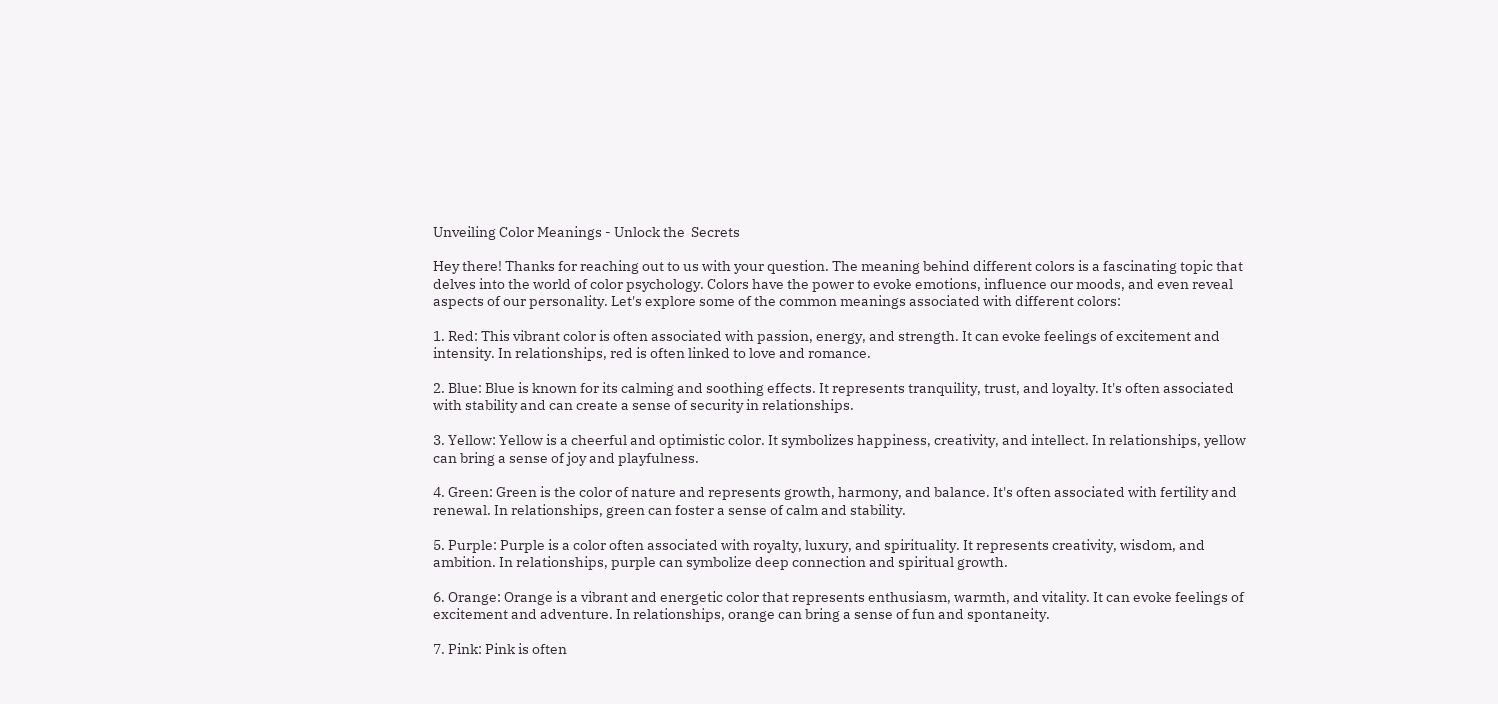Unveiling Color Meanings - Unlock the  Secrets

Hey there! Thanks for reaching out to us with your question. The meaning behind different colors is a fascinating topic that delves into the world of color psychology. Colors have the power to evoke emotions, influence our moods, and even reveal aspects of our personality. Let's explore some of the common meanings associated with different colors:

1. Red: This vibrant color is often associated with passion, energy, and strength. It can evoke feelings of excitement and intensity. In relationships, red is often linked to love and romance.

2. Blue: Blue is known for its calming and soothing effects. It represents tranquility, trust, and loyalty. It's often associated with stability and can create a sense of security in relationships.

3. Yellow: Yellow is a cheerful and optimistic color. It symbolizes happiness, creativity, and intellect. In relationships, yellow can bring a sense of joy and playfulness.

4. Green: Green is the color of nature and represents growth, harmony, and balance. It's often associated with fertility and renewal. In relationships, green can foster a sense of calm and stability.

5. Purple: Purple is a color often associated with royalty, luxury, and spirituality. It represents creativity, wisdom, and ambition. In relationships, purple can symbolize deep connection and spiritual growth.

6. Orange: Orange is a vibrant and energetic color that represents enthusiasm, warmth, and vitality. It can evoke feelings of excitement and adventure. In relationships, orange can bring a sense of fun and spontaneity.

7. Pink: Pink is often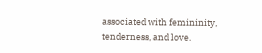associated with femininity, tenderness, and love.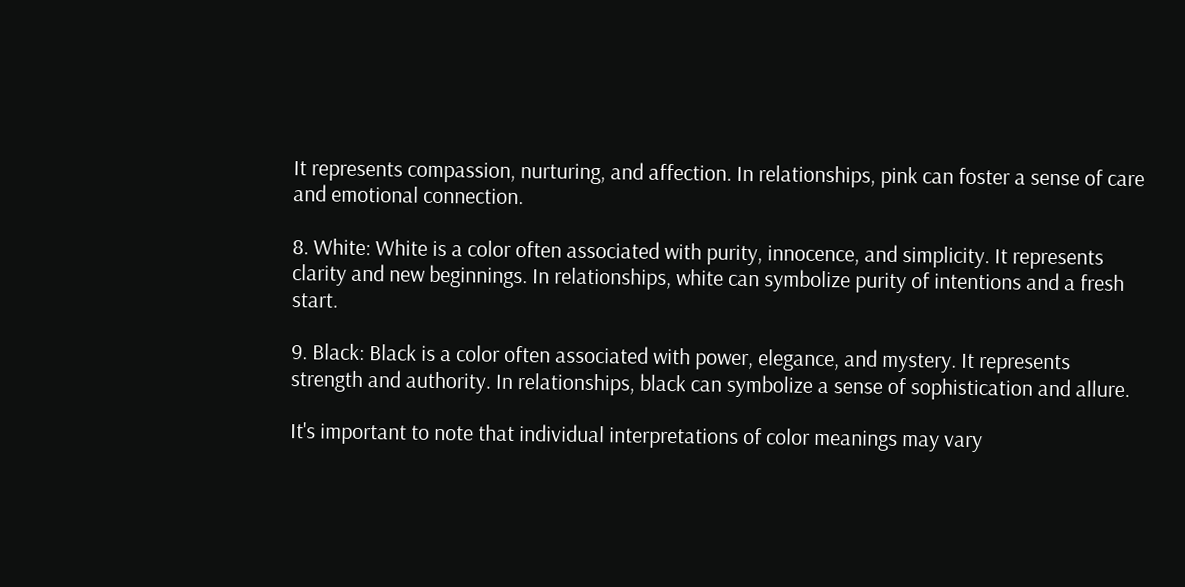It represents compassion, nurturing, and affection. In relationships, pink can foster a sense of care and emotional connection.

8. White: White is a color often associated with purity, innocence, and simplicity. It represents clarity and new beginnings. In relationships, white can symbolize purity of intentions and a fresh start.

9. Black: Black is a color often associated with power, elegance, and mystery. It represents strength and authority. In relationships, black can symbolize a sense of sophistication and allure.

It's important to note that individual interpretations of color meanings may vary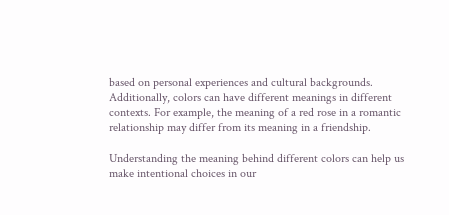based on personal experiences and cultural backgrounds. Additionally, colors can have different meanings in different contexts. For example, the meaning of a red rose in a romantic relationship may differ from its meaning in a friendship.

Understanding the meaning behind different colors can help us make intentional choices in our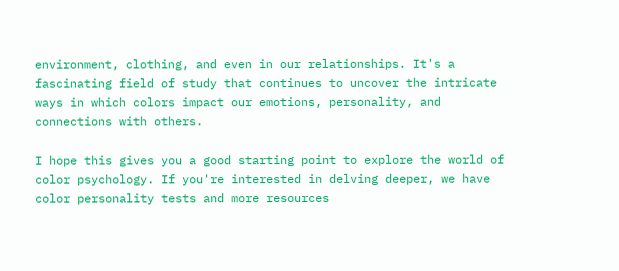environment, clothing, and even in our relationships. It's a fascinating field of study that continues to uncover the intricate ways in which colors impact our emotions, personality, and connections with others.

I hope this gives you a good starting point to explore the world of color psychology. If you're interested in delving deeper, we have color personality tests and more resources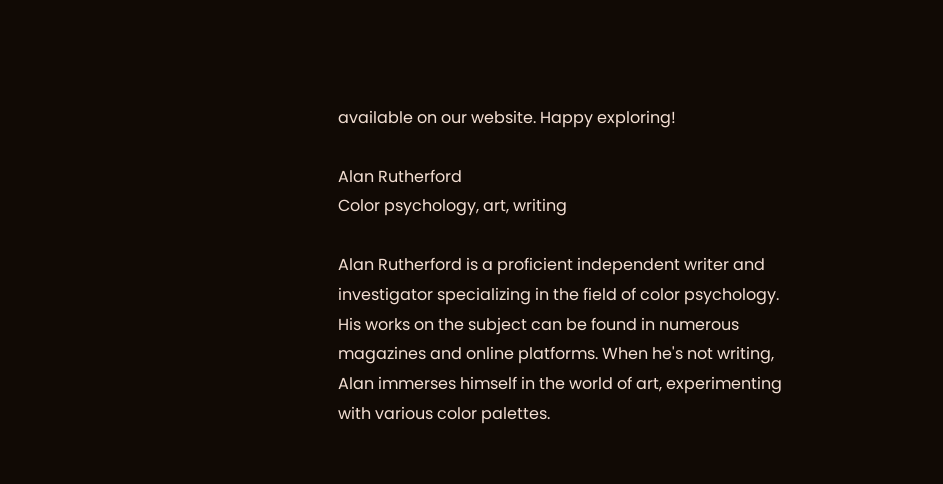available on our website. Happy exploring!

Alan Rutherford
Color psychology, art, writing

Alan Rutherford is a proficient independent writer and investigator specializing in the field of color psychology. His works on the subject can be found in numerous magazines and online platforms. When he's not writing, Alan immerses himself in the world of art, experimenting with various color palettes.